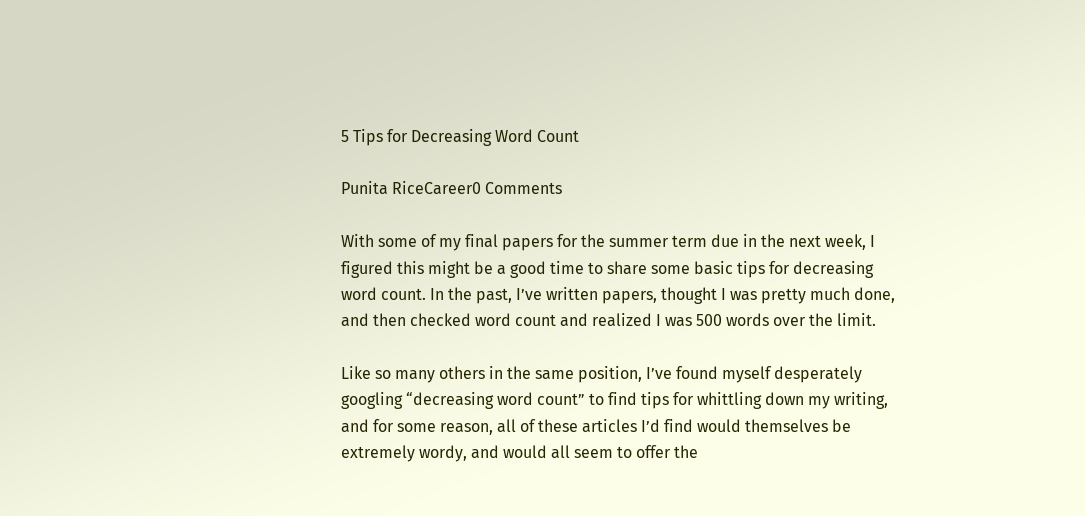5 Tips for Decreasing Word Count

Punita RiceCareer0 Comments

With some of my final papers for the summer term due in the next week, I figured this might be a good time to share some basic tips for decreasing word count. In the past, I’ve written papers, thought I was pretty much done, and then checked word count and realized I was 500 words over the limit.

Like so many others in the same position, I’ve found myself desperately googling “decreasing word count” to find tips for whittling down my writing, and for some reason, all of these articles I’d find would themselves be extremely wordy, and would all seem to offer the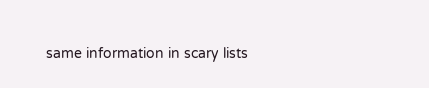same information in scary lists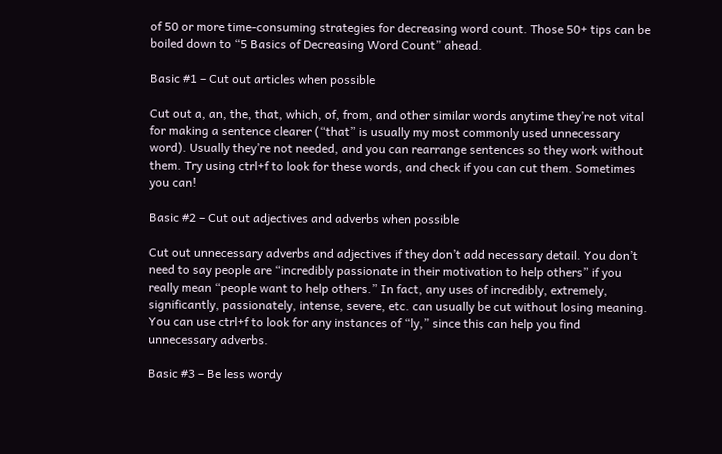of 50 or more time-consuming strategies for decreasing word count. Those 50+ tips can be boiled down to “5 Basics of Decreasing Word Count” ahead.

Basic #1 – Cut out articles when possible

Cut out a, an, the, that, which, of, from, and other similar words anytime they’re not vital for making a sentence clearer (“that” is usually my most commonly used unnecessary word). Usually they’re not needed, and you can rearrange sentences so they work without them. Try using ctrl+f to look for these words, and check if you can cut them. Sometimes you can!

Basic #2 – Cut out adjectives and adverbs when possible

Cut out unnecessary adverbs and adjectives if they don’t add necessary detail. You don’t need to say people are “incredibly passionate in their motivation to help others” if you really mean “people want to help others.” In fact, any uses of incredibly, extremely, significantly, passionately, intense, severe, etc. can usually be cut without losing meaning. You can use ctrl+f to look for any instances of “ly,” since this can help you find unnecessary adverbs.

Basic #3 – Be less wordy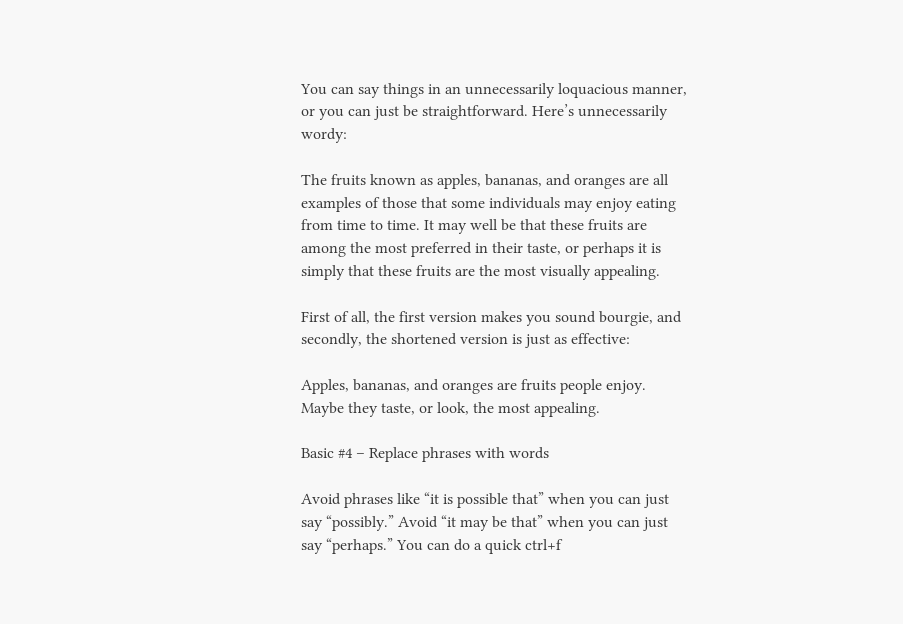You can say things in an unnecessarily loquacious manner, or you can just be straightforward. Here’s unnecessarily wordy:

The fruits known as apples, bananas, and oranges are all examples of those that some individuals may enjoy eating from time to time. It may well be that these fruits are among the most preferred in their taste, or perhaps it is simply that these fruits are the most visually appealing.

First of all, the first version makes you sound bourgie, and secondly, the shortened version is just as effective:

Apples, bananas, and oranges are fruits people enjoy. Maybe they taste, or look, the most appealing.

Basic #4 – Replace phrases with words

Avoid phrases like “it is possible that” when you can just say “possibly.” Avoid “it may be that” when you can just say “perhaps.” You can do a quick ctrl+f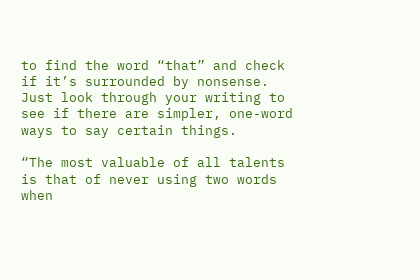to find the word “that” and check if it’s surrounded by nonsense. Just look through your writing to see if there are simpler, one-word ways to say certain things.

“The most valuable of all talents is that of never using two words when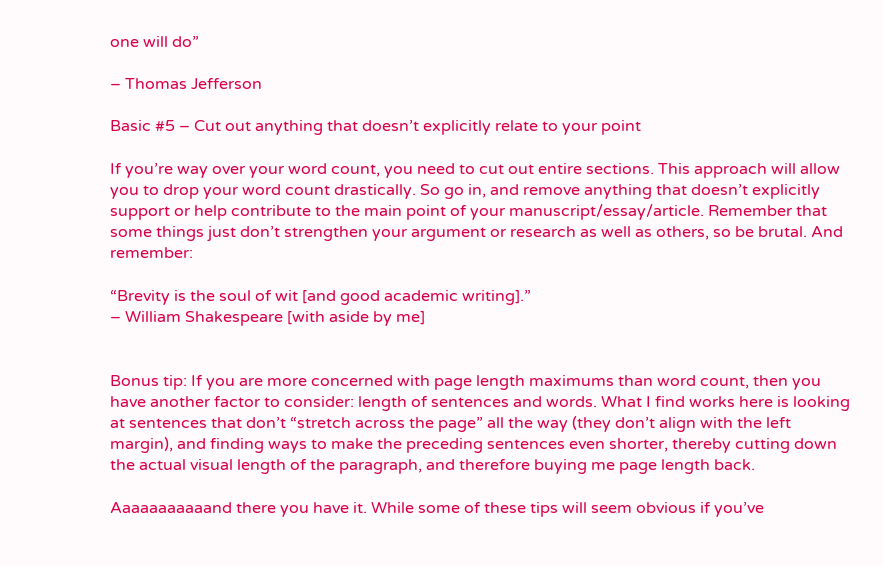one will do”

– Thomas Jefferson

Basic #5 – Cut out anything that doesn’t explicitly relate to your point

If you’re way over your word count, you need to cut out entire sections. This approach will allow you to drop your word count drastically. So go in, and remove anything that doesn’t explicitly support or help contribute to the main point of your manuscript/essay/article. Remember that some things just don’t strengthen your argument or research as well as others, so be brutal. And remember:

“Brevity is the soul of wit [and good academic writing].”
– William Shakespeare [with aside by me]


Bonus tip: If you are more concerned with page length maximums than word count, then you have another factor to consider: length of sentences and words. What I find works here is looking at sentences that don’t “stretch across the page” all the way (they don’t align with the left margin), and finding ways to make the preceding sentences even shorter, thereby cutting down the actual visual length of the paragraph, and therefore buying me page length back.

Aaaaaaaaaaand there you have it. While some of these tips will seem obvious if you’ve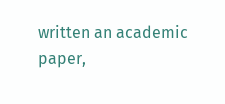written an academic paper,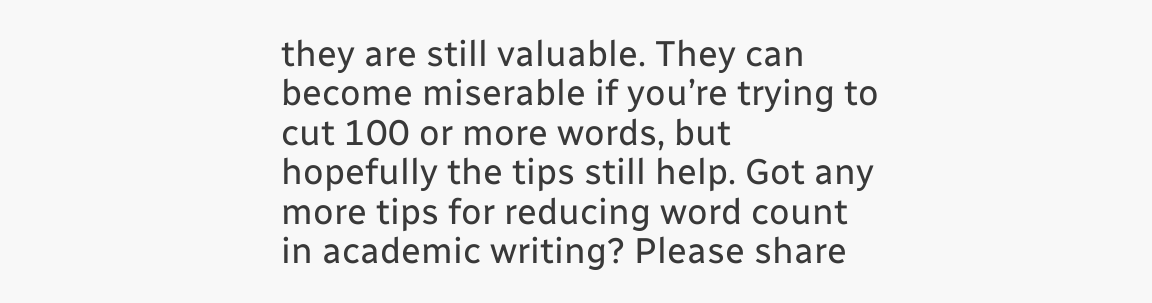they are still valuable. They can become miserable if you’re trying to cut 100 or more words, but hopefully the tips still help. Got any more tips for reducing word count in academic writing? Please share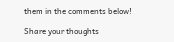them in the comments below!

Share your thoughts